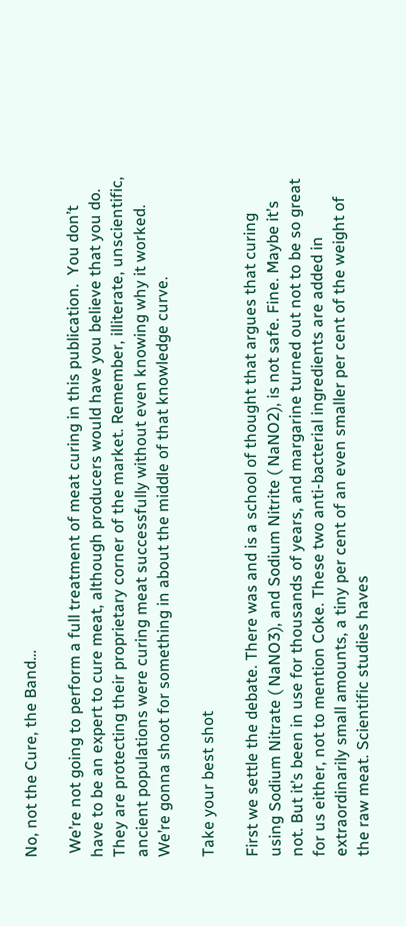No, not the Cure, the Band…

 We’re not going to perform a full treatment of meat curing in this publication.  You don’t have to be an expert to cure meat, although producers would have you believe that you do. They are protecting their proprietary corner of the market. Remember, illiterate, unscientific, ancient populations were curing meat successfully without even knowing why it worked. We’re gonna shoot for something in about the middle of that knowledge curve.

Take your best shot

First we settle the debate. There was and is a school of thought that argues that curing using Sodium Nitrate ( NaNO3), and Sodium Nitrite ( NaNO2), is not safe. Fine. Maybe it’s not. But it’s been in use for thousands of years, and margarine turned out not to be so great for us either, not to mention Coke. These two anti-bacterial ingredients are added in extraordinarily small amounts, a tiny per cent of an even smaller per cent of the weight of the raw meat. Scientific studies haves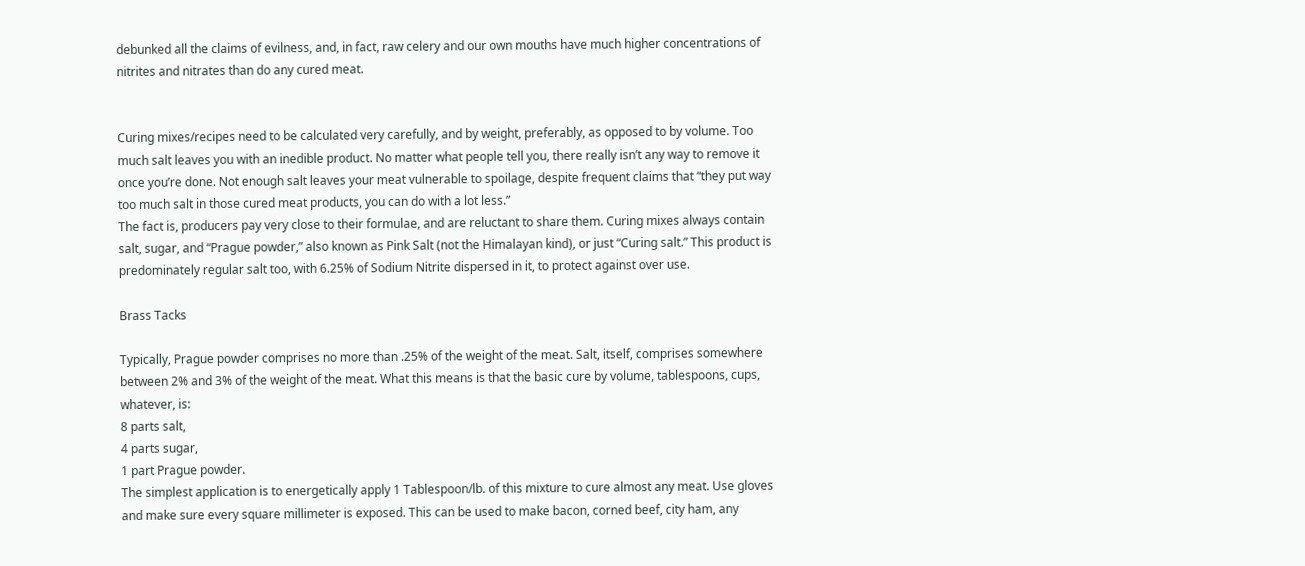debunked all the claims of evilness, and, in fact, raw celery and our own mouths have much higher concentrations of nitrites and nitrates than do any cured meat.


Curing mixes/recipes need to be calculated very carefully, and by weight, preferably, as opposed to by volume. Too much salt leaves you with an inedible product. No matter what people tell you, there really isn’t any way to remove it once you’re done. Not enough salt leaves your meat vulnerable to spoilage, despite frequent claims that “they put way too much salt in those cured meat products, you can do with a lot less.”
The fact is, producers pay very close to their formulae, and are reluctant to share them. Curing mixes always contain salt, sugar, and “Prague powder,” also known as Pink Salt (not the Himalayan kind), or just “Curing salt.” This product is predominately regular salt too, with 6.25% of Sodium Nitrite dispersed in it, to protect against over use.

Brass Tacks

Typically, Prague powder comprises no more than .25% of the weight of the meat. Salt, itself, comprises somewhere between 2% and 3% of the weight of the meat. What this means is that the basic cure by volume, tablespoons, cups, whatever, is:
8 parts salt,
4 parts sugar,
1 part Prague powder.
The simplest application is to energetically apply 1 Tablespoon/lb. of this mixture to cure almost any meat. Use gloves and make sure every square millimeter is exposed. This can be used to make bacon, corned beef, city ham, any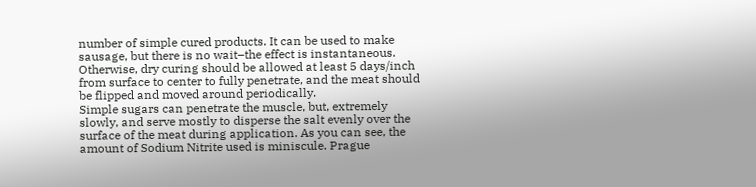number of simple cured products. It can be used to make sausage, but there is no wait–the effect is instantaneous. Otherwise, dry curing should be allowed at least 5 days/inch from surface to center to fully penetrate, and the meat should be flipped and moved around periodically.
Simple sugars can penetrate the muscle, but, extremely slowly, and serve mostly to disperse the salt evenly over the surface of the meat during application. As you can see, the amount of Sodium Nitrite used is miniscule. Prague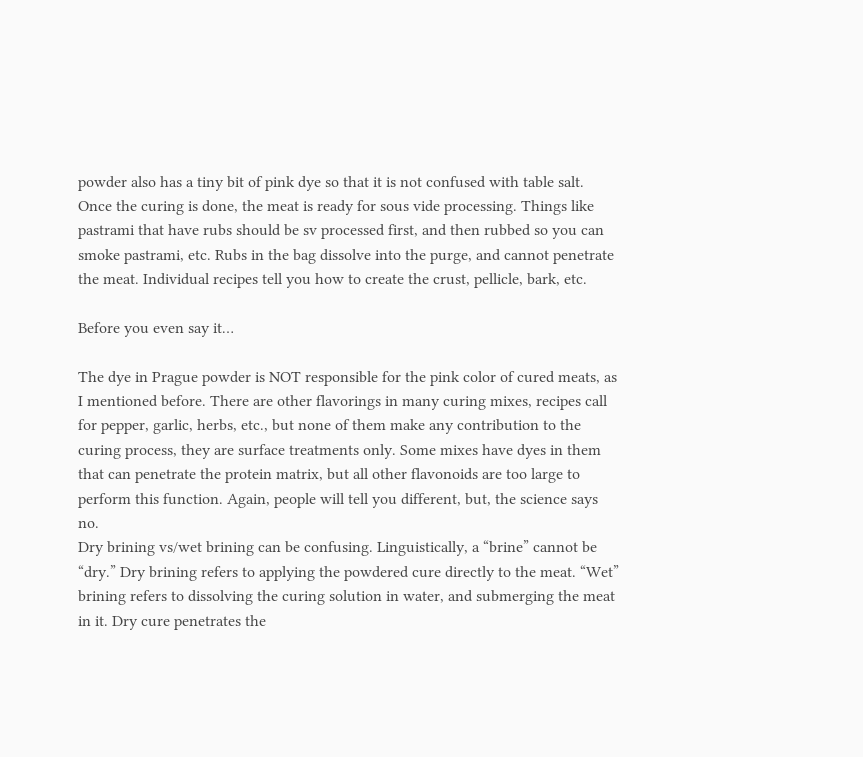powder also has a tiny bit of pink dye so that it is not confused with table salt.
Once the curing is done, the meat is ready for sous vide processing. Things like pastrami that have rubs should be sv processed first, and then rubbed so you can smoke pastrami, etc. Rubs in the bag dissolve into the purge, and cannot penetrate the meat. Individual recipes tell you how to create the crust, pellicle, bark, etc.

Before you even say it…

The dye in Prague powder is NOT responsible for the pink color of cured meats, as I mentioned before. There are other flavorings in many curing mixes, recipes call for pepper, garlic, herbs, etc., but none of them make any contribution to the curing process, they are surface treatments only. Some mixes have dyes in them that can penetrate the protein matrix, but all other flavonoids are too large to perform this function. Again, people will tell you different, but, the science says no.
Dry brining vs/wet brining can be confusing. Linguistically, a “brine” cannot be “dry.” Dry brining refers to applying the powdered cure directly to the meat. “Wet” brining refers to dissolving the curing solution in water, and submerging the meat in it. Dry cure penetrates the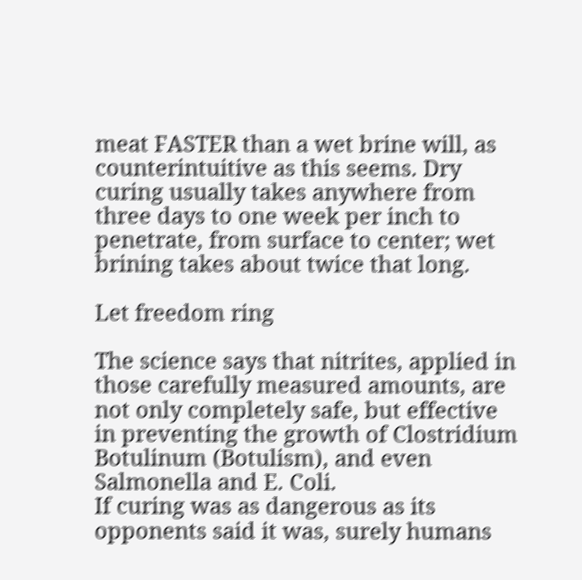meat FASTER than a wet brine will, as counterintuitive as this seems. Dry curing usually takes anywhere from three days to one week per inch to penetrate, from surface to center; wet brining takes about twice that long.

Let freedom ring

The science says that nitrites, applied in those carefully measured amounts, are not only completely safe, but effective in preventing the growth of Clostridium Botulinum (Botulism), and even Salmonella and E. Coli.
If curing was as dangerous as its opponents said it was, surely humans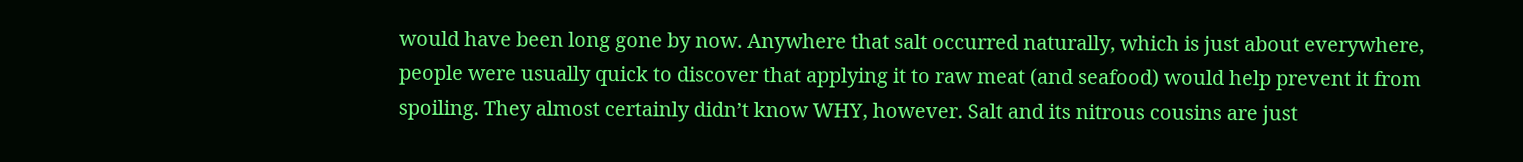would have been long gone by now. Anywhere that salt occurred naturally, which is just about everywhere, people were usually quick to discover that applying it to raw meat (and seafood) would help prevent it from spoiling. They almost certainly didn’t know WHY, however. Salt and its nitrous cousins are just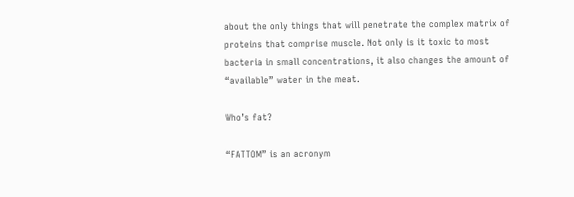about the only things that will penetrate the complex matrix of proteins that comprise muscle. Not only is it toxic to most bacteria in small concentrations, it also changes the amount of “available” water in the meat.

Who’s fat?

“FATTOM” is an acronym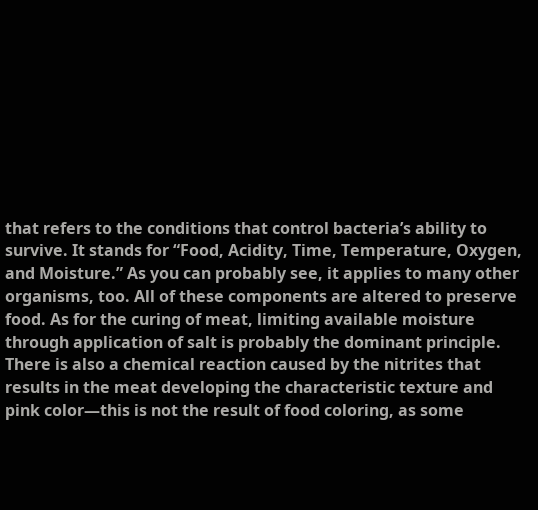that refers to the conditions that control bacteria’s ability to survive. It stands for “Food, Acidity, Time, Temperature, Oxygen, and Moisture.” As you can probably see, it applies to many other organisms, too. All of these components are altered to preserve food. As for the curing of meat, limiting available moisture through application of salt is probably the dominant principle. There is also a chemical reaction caused by the nitrites that results in the meat developing the characteristic texture and pink color—this is not the result of food coloring, as some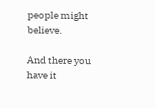people might believe.

And there you have it